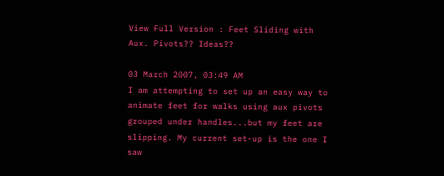View Full Version : Feet Sliding with Aux. Pivots?? Ideas??

03 March 2007, 03:49 AM
I am attempting to set up an easy way to animate feet for walks using aux pivots grouped under handles...but my feet are slipping. My current set-up is the one I saw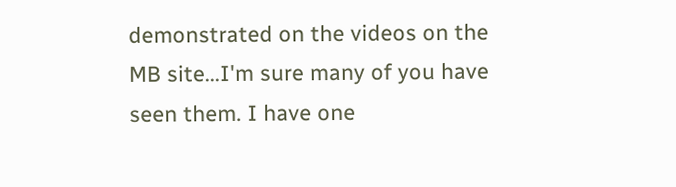demonstrated on the videos on the MB site...I'm sure many of you have seen them. I have one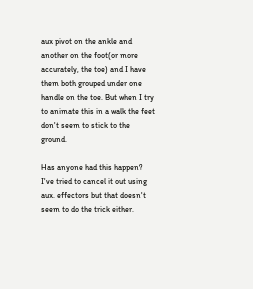aux pivot on the ankle and another on the foot(or more accurately, the toe) and I have them both grouped under one handle on the toe. But when I try to animate this in a walk the feet don't seem to stick to the ground.

Has anyone had this happen? I've tried to cancel it out using aux. effectors but that doesn't seem to do the trick either.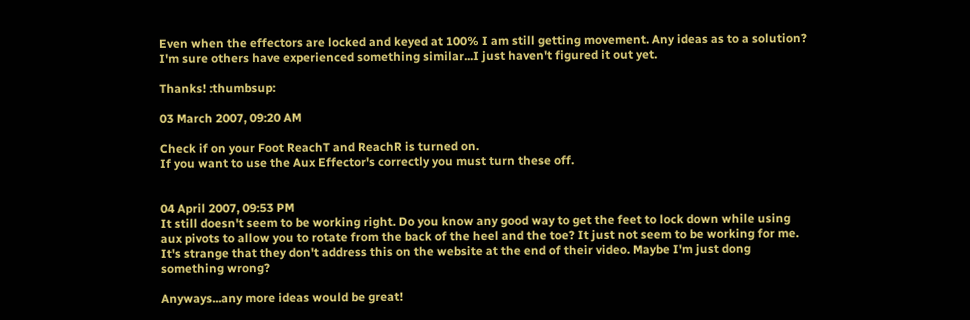Even when the effectors are locked and keyed at 100% I am still getting movement. Any ideas as to a solution? I'm sure others have experienced something similar...I just haven't figured it out yet.

Thanks! :thumbsup:

03 March 2007, 09:20 AM

Check if on your Foot ReachT and ReachR is turned on.
If you want to use the Aux Effector's correctly you must turn these off.


04 April 2007, 09:53 PM
It still doesn't seem to be working right. Do you know any good way to get the feet to lock down while using aux pivots to allow you to rotate from the back of the heel and the toe? It just not seem to be working for me. It's strange that they don't address this on the website at the end of their video. Maybe I'm just dong something wrong?

Anyways...any more ideas would be great!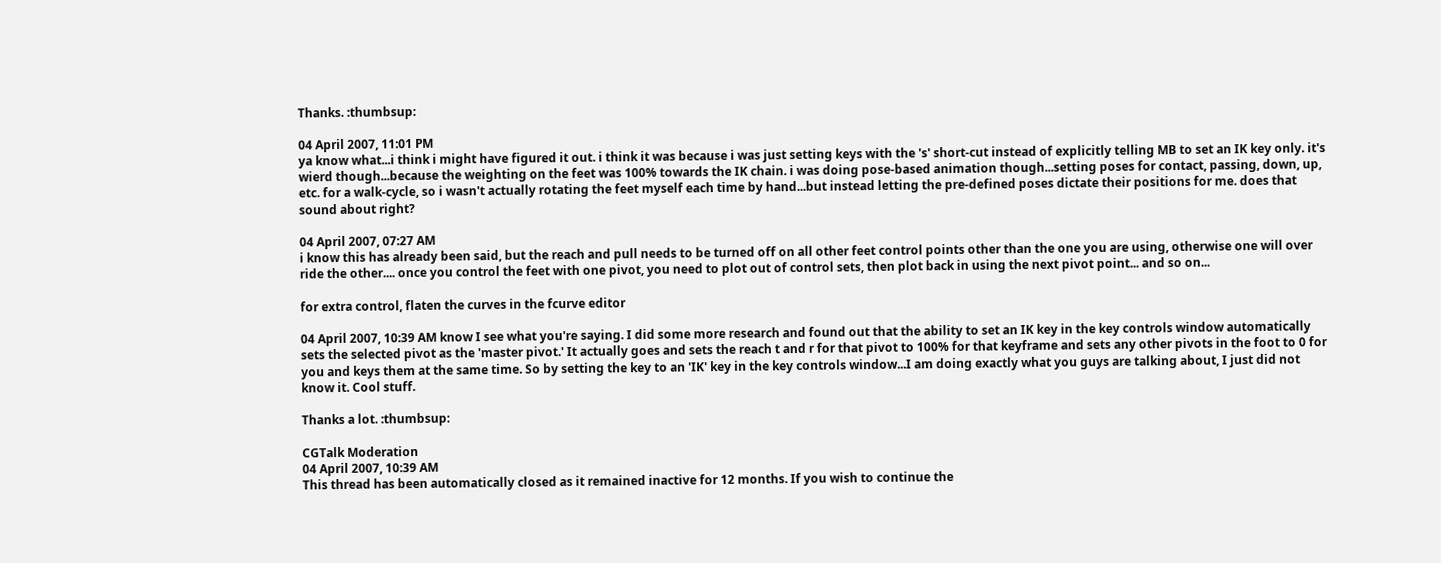Thanks. :thumbsup:

04 April 2007, 11:01 PM
ya know what...i think i might have figured it out. i think it was because i was just setting keys with the 's' short-cut instead of explicitly telling MB to set an IK key only. it's wierd though...because the weighting on the feet was 100% towards the IK chain. i was doing pose-based animation though...setting poses for contact, passing, down, up, etc. for a walk-cycle, so i wasn't actually rotating the feet myself each time by hand...but instead letting the pre-defined poses dictate their positions for me. does that sound about right?

04 April 2007, 07:27 AM
i know this has already been said, but the reach and pull needs to be turned off on all other feet control points other than the one you are using, otherwise one will over ride the other.... once you control the feet with one pivot, you need to plot out of control sets, then plot back in using the next pivot point... and so on...

for extra control, flaten the curves in the fcurve editor

04 April 2007, 10:39 AM know I see what you're saying. I did some more research and found out that the ability to set an IK key in the key controls window automatically sets the selected pivot as the 'master pivot.' It actually goes and sets the reach t and r for that pivot to 100% for that keyframe and sets any other pivots in the foot to 0 for you and keys them at the same time. So by setting the key to an 'IK' key in the key controls window...I am doing exactly what you guys are talking about, I just did not know it. Cool stuff.

Thanks a lot. :thumbsup:

CGTalk Moderation
04 April 2007, 10:39 AM
This thread has been automatically closed as it remained inactive for 12 months. If you wish to continue the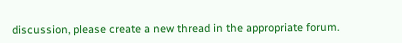discussion, please create a new thread in the appropriate forum.